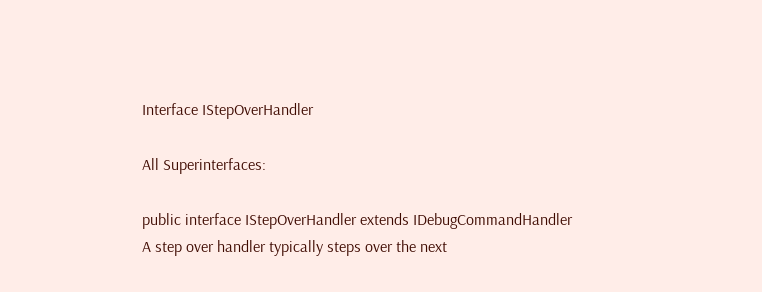Interface IStepOverHandler

All Superinterfaces:

public interface IStepOverHandler extends IDebugCommandHandler
A step over handler typically steps over the next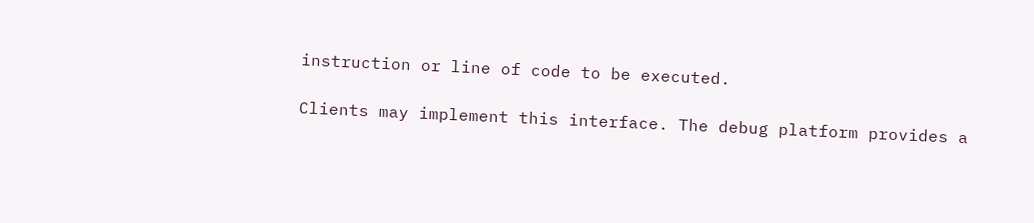instruction or line of code to be executed.

Clients may implement this interface. The debug platform provides a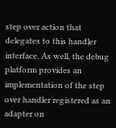step over action that delegates to this handler interface. As well, the debug platform provides an implementation of the step over handler registered as an adapter on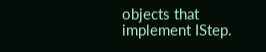objects that implement IStep.